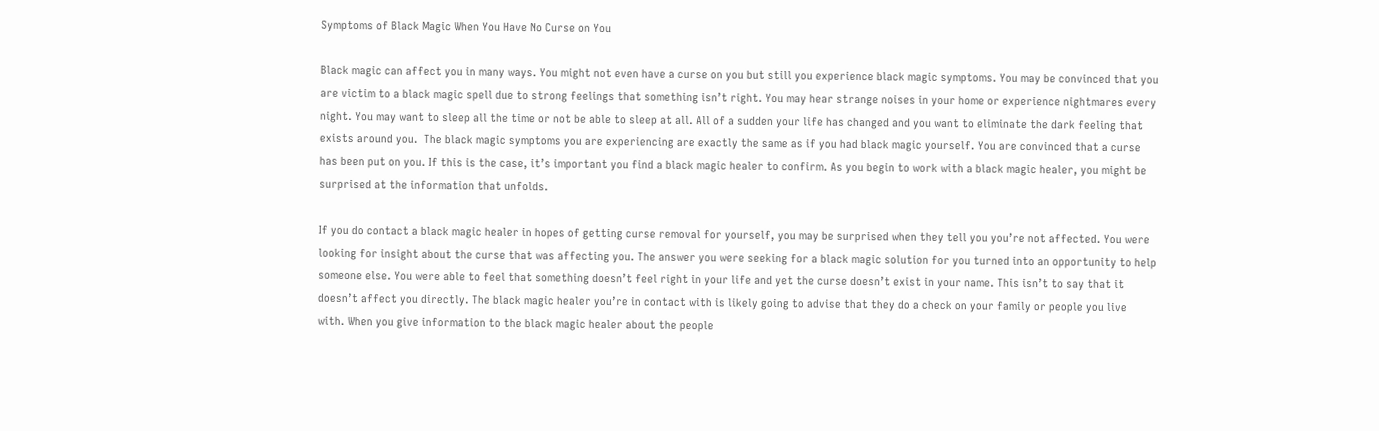Symptoms of Black Magic When You Have No Curse on You

Black magic can affect you in many ways. You might not even have a curse on you but still you experience black magic symptoms. You may be convinced that you are victim to a black magic spell due to strong feelings that something isn’t right. You may hear strange noises in your home or experience nightmares every night. You may want to sleep all the time or not be able to sleep at all. All of a sudden your life has changed and you want to eliminate the dark feeling that exists around you.  The black magic symptoms you are experiencing are exactly the same as if you had black magic yourself. You are convinced that a curse has been put on you. If this is the case, it’s important you find a black magic healer to confirm. As you begin to work with a black magic healer, you might be surprised at the information that unfolds.

If you do contact a black magic healer in hopes of getting curse removal for yourself, you may be surprised when they tell you you’re not affected. You were looking for insight about the curse that was affecting you. The answer you were seeking for a black magic solution for you turned into an opportunity to help someone else. You were able to feel that something doesn’t feel right in your life and yet the curse doesn’t exist in your name. This isn’t to say that it doesn’t affect you directly. The black magic healer you’re in contact with is likely going to advise that they do a check on your family or people you live with. When you give information to the black magic healer about the people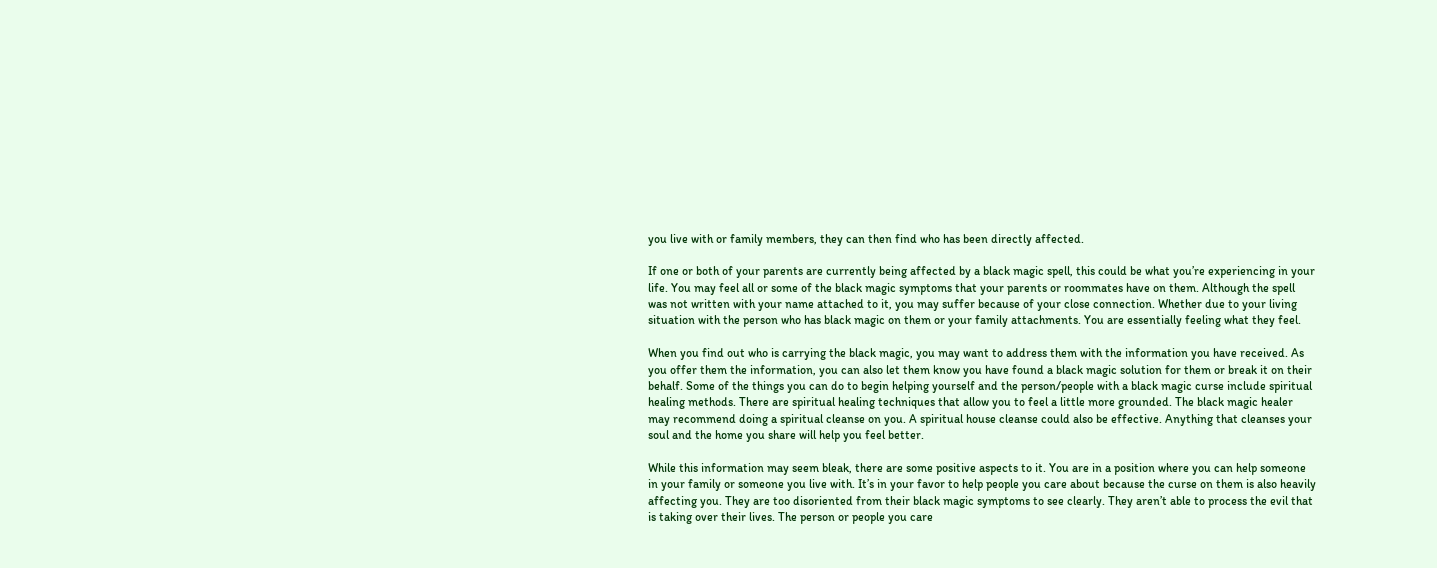you live with or family members, they can then find who has been directly affected.

If one or both of your parents are currently being affected by a black magic spell, this could be what you’re experiencing in your life. You may feel all or some of the black magic symptoms that your parents or roommates have on them. Although the spell was not written with your name attached to it, you may suffer because of your close connection. Whether due to your living situation with the person who has black magic on them or your family attachments. You are essentially feeling what they feel.

When you find out who is carrying the black magic, you may want to address them with the information you have received. As you offer them the information, you can also let them know you have found a black magic solution for them or break it on their behalf. Some of the things you can do to begin helping yourself and the person/people with a black magic curse include spiritual healing methods. There are spiritual healing techniques that allow you to feel a little more grounded. The black magic healer may recommend doing a spiritual cleanse on you. A spiritual house cleanse could also be effective. Anything that cleanses your soul and the home you share will help you feel better.

While this information may seem bleak, there are some positive aspects to it. You are in a position where you can help someone in your family or someone you live with. It’s in your favor to help people you care about because the curse on them is also heavily affecting you. They are too disoriented from their black magic symptoms to see clearly. They aren’t able to process the evil that is taking over their lives. The person or people you care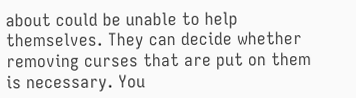about could be unable to help themselves. They can decide whether removing curses that are put on them is necessary. You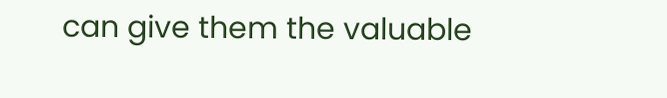can give them the valuable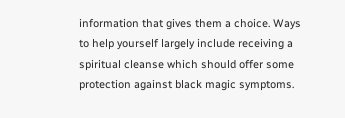information that gives them a choice. Ways to help yourself largely include receiving a spiritual cleanse which should offer some protection against black magic symptoms.